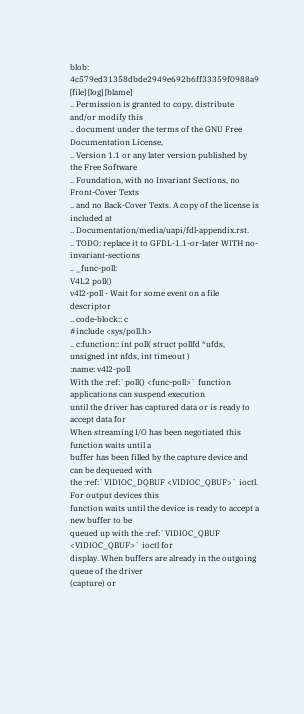blob: 4c579ed31358dbde2949e692b6ff33359f0988a9 [file] [log] [blame]
.. Permission is granted to copy, distribute and/or modify this
.. document under the terms of the GNU Free Documentation License,
.. Version 1.1 or any later version published by the Free Software
.. Foundation, with no Invariant Sections, no Front-Cover Texts
.. and no Back-Cover Texts. A copy of the license is included at
.. Documentation/media/uapi/fdl-appendix.rst.
.. TODO: replace it to GFDL-1.1-or-later WITH no-invariant-sections
.. _func-poll:
V4L2 poll()
v4l2-poll - Wait for some event on a file descriptor
.. code-block:: c
#include <sys/poll.h>
.. c:function:: int poll( struct pollfd *ufds, unsigned int nfds, int timeout )
:name: v4l2-poll
With the :ref:`poll() <func-poll>` function applications can suspend execution
until the driver has captured data or is ready to accept data for
When streaming I/O has been negotiated this function waits until a
buffer has been filled by the capture device and can be dequeued with
the :ref:`VIDIOC_DQBUF <VIDIOC_QBUF>` ioctl. For output devices this
function waits until the device is ready to accept a new buffer to be
queued up with the :ref:`VIDIOC_QBUF <VIDIOC_QBUF>` ioctl for
display. When buffers are already in the outgoing queue of the driver
(capture) or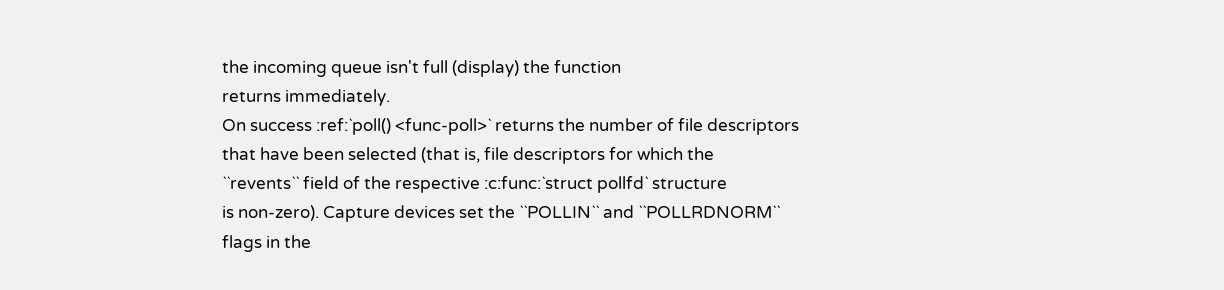the incoming queue isn't full (display) the function
returns immediately.
On success :ref:`poll() <func-poll>` returns the number of file descriptors
that have been selected (that is, file descriptors for which the
``revents`` field of the respective :c:func:`struct pollfd` structure
is non-zero). Capture devices set the ``POLLIN`` and ``POLLRDNORM``
flags in the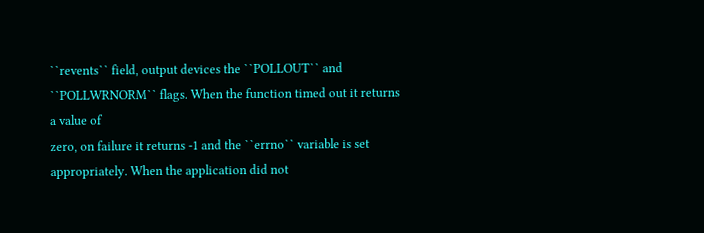``revents`` field, output devices the ``POLLOUT`` and
``POLLWRNORM`` flags. When the function timed out it returns a value of
zero, on failure it returns -1 and the ``errno`` variable is set
appropriately. When the application did not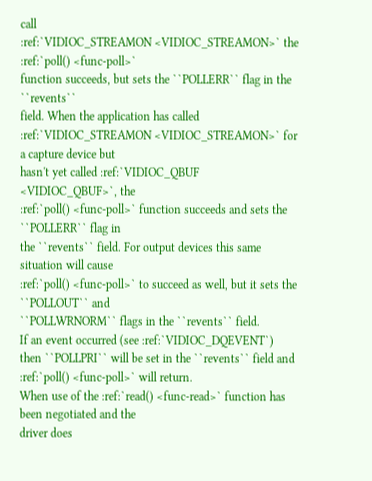call
:ref:`VIDIOC_STREAMON <VIDIOC_STREAMON>` the :ref:`poll() <func-poll>`
function succeeds, but sets the ``POLLERR`` flag in the ``revents``
field. When the application has called
:ref:`VIDIOC_STREAMON <VIDIOC_STREAMON>` for a capture device but
hasn't yet called :ref:`VIDIOC_QBUF <VIDIOC_QBUF>`, the
:ref:`poll() <func-poll>` function succeeds and sets the ``POLLERR`` flag in
the ``revents`` field. For output devices this same situation will cause
:ref:`poll() <func-poll>` to succeed as well, but it sets the ``POLLOUT`` and
``POLLWRNORM`` flags in the ``revents`` field.
If an event occurred (see :ref:`VIDIOC_DQEVENT`)
then ``POLLPRI`` will be set in the ``revents`` field and
:ref:`poll() <func-poll>` will return.
When use of the :ref:`read() <func-read>` function has been negotiated and the
driver does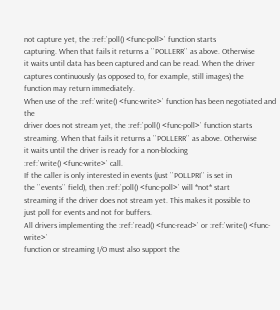not capture yet, the :ref:`poll() <func-poll>` function starts
capturing. When that fails it returns a ``POLLERR`` as above. Otherwise
it waits until data has been captured and can be read. When the driver
captures continuously (as opposed to, for example, still images) the
function may return immediately.
When use of the :ref:`write() <func-write>` function has been negotiated and the
driver does not stream yet, the :ref:`poll() <func-poll>` function starts
streaming. When that fails it returns a ``POLLERR`` as above. Otherwise
it waits until the driver is ready for a non-blocking
:ref:`write() <func-write>` call.
If the caller is only interested in events (just ``POLLPRI`` is set in
the ``events`` field), then :ref:`poll() <func-poll>` will *not* start
streaming if the driver does not stream yet. This makes it possible to
just poll for events and not for buffers.
All drivers implementing the :ref:`read() <func-read>` or :ref:`write() <func-write>`
function or streaming I/O must also support the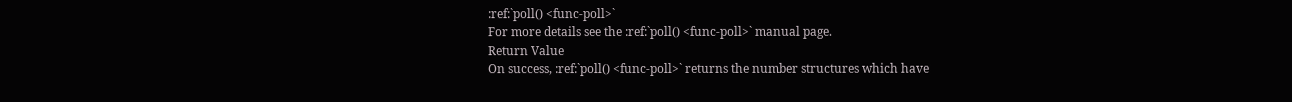:ref:`poll() <func-poll>`
For more details see the :ref:`poll() <func-poll>` manual page.
Return Value
On success, :ref:`poll() <func-poll>` returns the number structures which have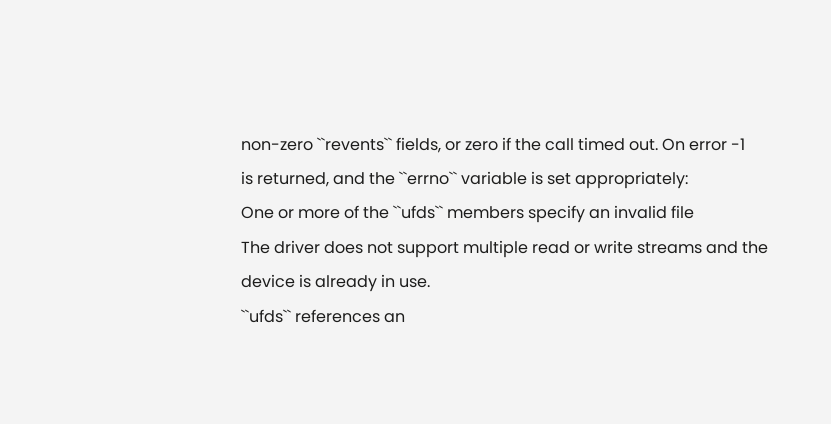non-zero ``revents`` fields, or zero if the call timed out. On error -1
is returned, and the ``errno`` variable is set appropriately:
One or more of the ``ufds`` members specify an invalid file
The driver does not support multiple read or write streams and the
device is already in use.
``ufds`` references an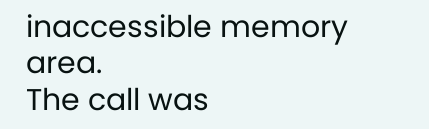inaccessible memory area.
The call was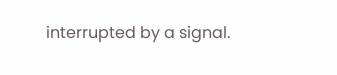interrupted by a signal.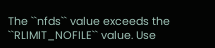The ``nfds`` value exceeds the ``RLIMIT_NOFILE`` value. Use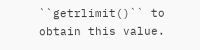``getrlimit()`` to obtain this value.